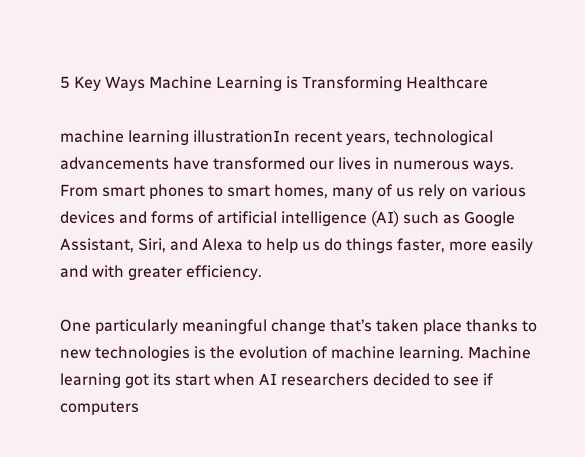5 Key Ways Machine Learning is Transforming Healthcare

machine learning illustrationIn recent years, technological advancements have transformed our lives in numerous ways. From smart phones to smart homes, many of us rely on various devices and forms of artificial intelligence (AI) such as Google Assistant, Siri, and Alexa to help us do things faster, more easily and with greater efficiency.

One particularly meaningful change that’s taken place thanks to new technologies is the evolution of machine learning. Machine learning got its start when AI researchers decided to see if computers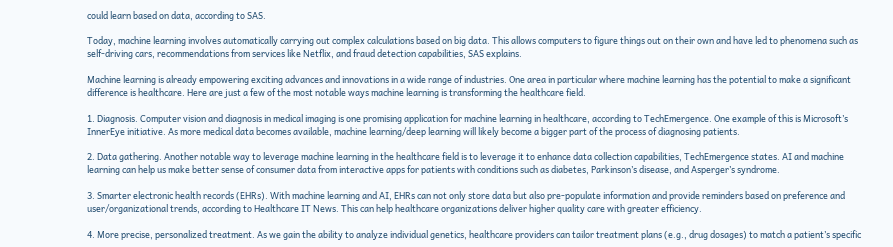could learn based on data, according to SAS.

Today, machine learning involves automatically carrying out complex calculations based on big data. This allows computers to figure things out on their own and have led to phenomena such as self-driving cars, recommendations from services like Netflix, and fraud detection capabilities, SAS explains.

Machine learning is already empowering exciting advances and innovations in a wide range of industries. One area in particular where machine learning has the potential to make a significant difference is healthcare. Here are just a few of the most notable ways machine learning is transforming the healthcare field.

1. Diagnosis. Computer vision and diagnosis in medical imaging is one promising application for machine learning in healthcare, according to TechEmergence. One example of this is Microsoft’s InnerEye initiative. As more medical data becomes available, machine learning/deep learning will likely become a bigger part of the process of diagnosing patients.

2. Data gathering. Another notable way to leverage machine learning in the healthcare field is to leverage it to enhance data collection capabilities, TechEmergence states. AI and machine learning can help us make better sense of consumer data from interactive apps for patients with conditions such as diabetes, Parkinson’s disease, and Asperger’s syndrome.

3. Smarter electronic health records (EHRs). With machine learning and AI, EHRs can not only store data but also pre-populate information and provide reminders based on preference and user/organizational trends, according to Healthcare IT News. This can help healthcare organizations deliver higher quality care with greater efficiency.

4. More precise, personalized treatment. As we gain the ability to analyze individual genetics, healthcare providers can tailor treatment plans (e.g., drug dosages) to match a patient’s specific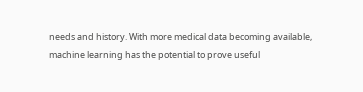needs and history. With more medical data becoming available, machine learning has the potential to prove useful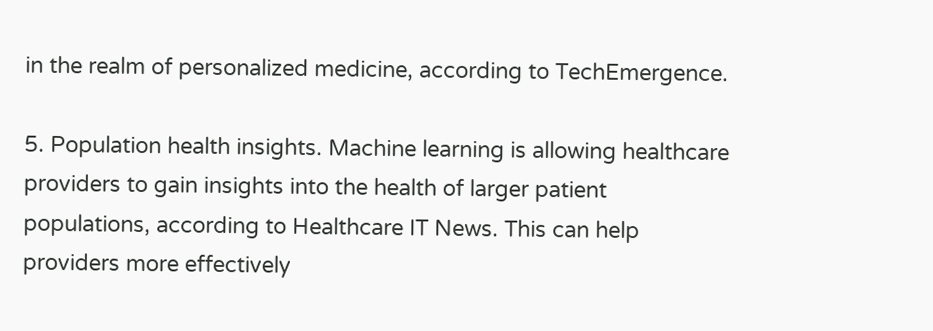in the realm of personalized medicine, according to TechEmergence.

5. Population health insights. Machine learning is allowing healthcare providers to gain insights into the health of larger patient populations, according to Healthcare IT News. This can help providers more effectively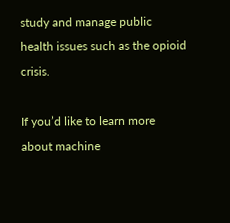study and manage public health issues such as the opioid crisis.

If you’d like to learn more about machine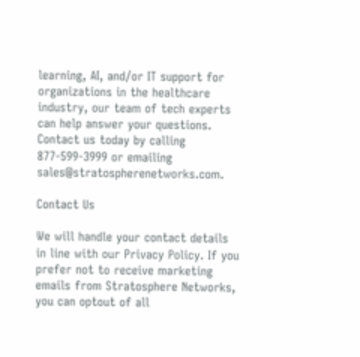learning, AI, and/or IT support for organizations in the healthcare industry, our team of tech experts can help answer your questions. Contact us today by calling 877-599-3999 or emailing sales@stratospherenetworks.com.

Contact Us

We will handle your contact details in line with our Privacy Policy. If you prefer not to receive marketing emails from Stratosphere Networks, you can optout of all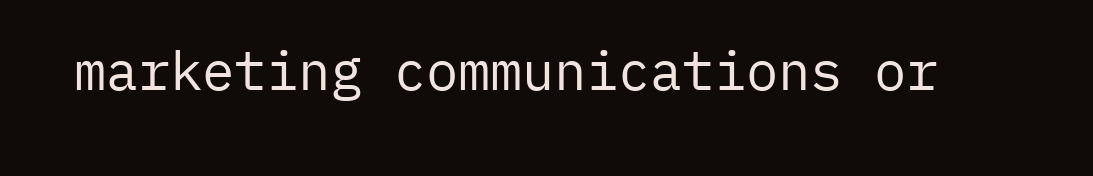marketing communications or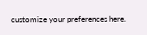customize your preferences here.